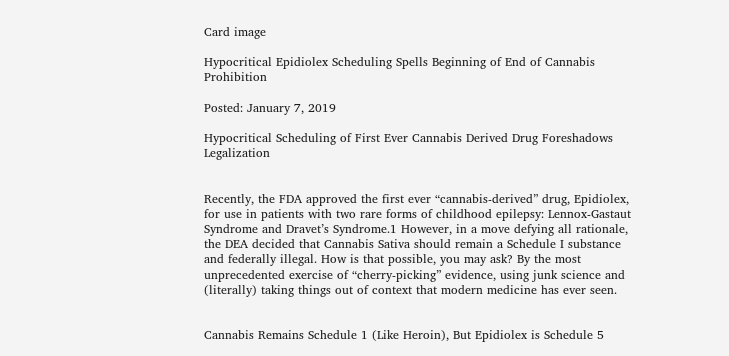Card image

Hypocritical Epidiolex Scheduling Spells Beginning of End of Cannabis Prohibition

Posted: January 7, 2019

Hypocritical Scheduling of First Ever Cannabis Derived Drug Foreshadows Legalization


Recently, the FDA approved the first ever “cannabis-derived” drug, Epidiolex, for use in patients with two rare forms of childhood epilepsy: Lennox-Gastaut Syndrome and Dravet’s Syndrome.1 However, in a move defying all rationale, the DEA decided that Cannabis Sativa should remain a Schedule I substance and federally illegal. How is that possible, you may ask? By the most unprecedented exercise of “cherry-picking” evidence, using junk science and (literally) taking things out of context that modern medicine has ever seen.


Cannabis Remains Schedule 1 (Like Heroin), But Epidiolex is Schedule 5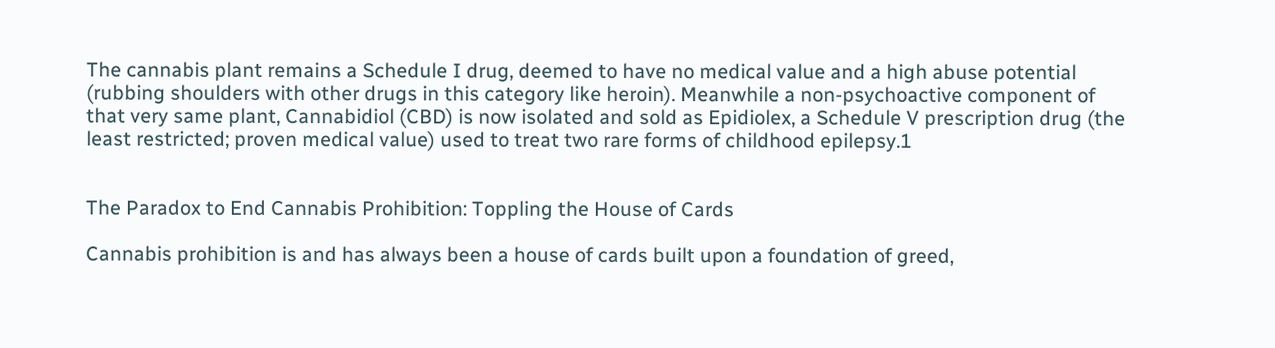The cannabis plant remains a Schedule I drug, deemed to have no medical value and a high abuse potential (rubbing shoulders with other drugs in this category like heroin). Meanwhile a non-psychoactive component of that very same plant, Cannabidiol (CBD) is now isolated and sold as Epidiolex, a Schedule V prescription drug (the least restricted; proven medical value) used to treat two rare forms of childhood epilepsy.1


The Paradox to End Cannabis Prohibition: Toppling the House of Cards

Cannabis prohibition is and has always been a house of cards built upon a foundation of greed,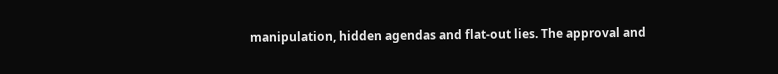manipulation, hidden agendas and flat-out lies. The approval and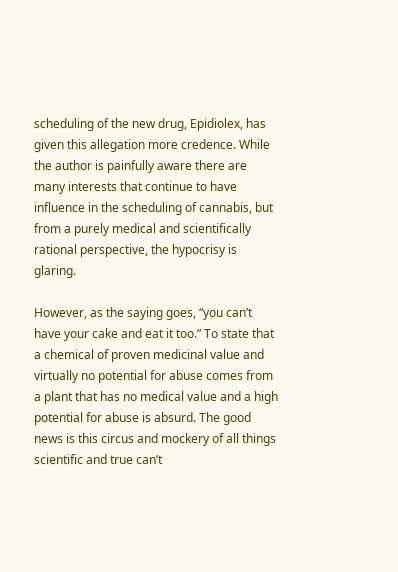scheduling of the new drug, Epidiolex, has given this allegation more credence. While the author is painfully aware there are many interests that continue to have influence in the scheduling of cannabis, but from a purely medical and scientifically rational perspective, the hypocrisy is glaring.

However, as the saying goes, “you can’t have your cake and eat it too.” To state that a chemical of proven medicinal value and virtually no potential for abuse comes from a plant that has no medical value and a high potential for abuse is absurd. The good news is this circus and mockery of all things scientific and true can’t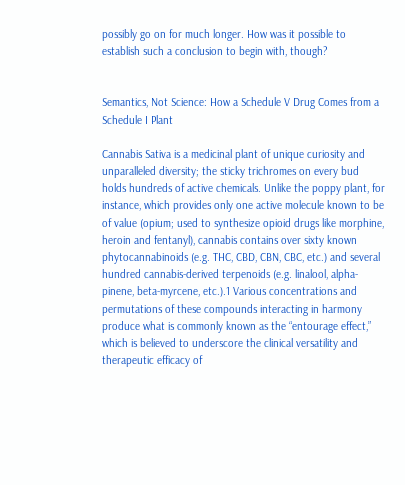possibly go on for much longer. How was it possible to establish such a conclusion to begin with, though?


Semantics, Not Science: How a Schedule V Drug Comes from a Schedule I Plant

Cannabis Sativa is a medicinal plant of unique curiosity and unparalleled diversity; the sticky trichromes on every bud holds hundreds of active chemicals. Unlike the poppy plant, for instance, which provides only one active molecule known to be of value (opium; used to synthesize opioid drugs like morphine, heroin and fentanyl), cannabis contains over sixty known phytocannabinoids (e.g. THC, CBD, CBN, CBC, etc.) and several hundred cannabis-derived terpenoids (e.g. linalool, alpha-pinene, beta-myrcene, etc.).1 Various concentrations and permutations of these compounds interacting in harmony produce what is commonly known as the “entourage effect,” which is believed to underscore the clinical versatility and therapeutic efficacy of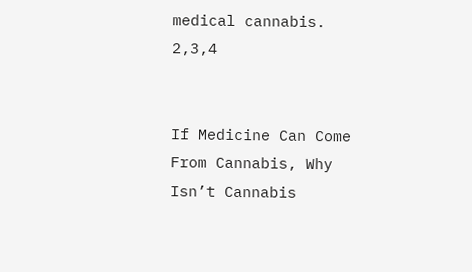medical cannabis. 2,3,4


If Medicine Can Come From Cannabis, Why Isn’t Cannabis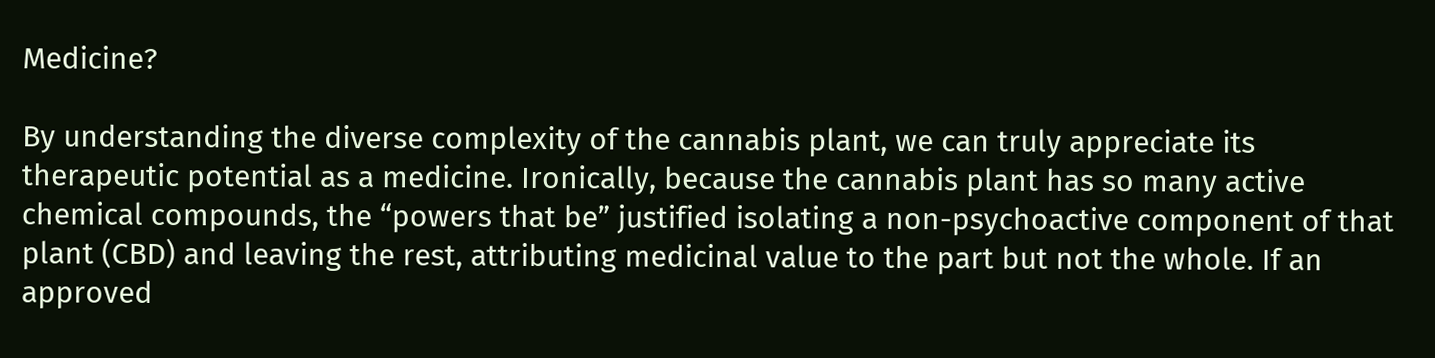Medicine?

By understanding the diverse complexity of the cannabis plant, we can truly appreciate its therapeutic potential as a medicine. Ironically, because the cannabis plant has so many active chemical compounds, the “powers that be” justified isolating a non-psychoactive component of that plant (CBD) and leaving the rest, attributing medicinal value to the part but not the whole. If an approved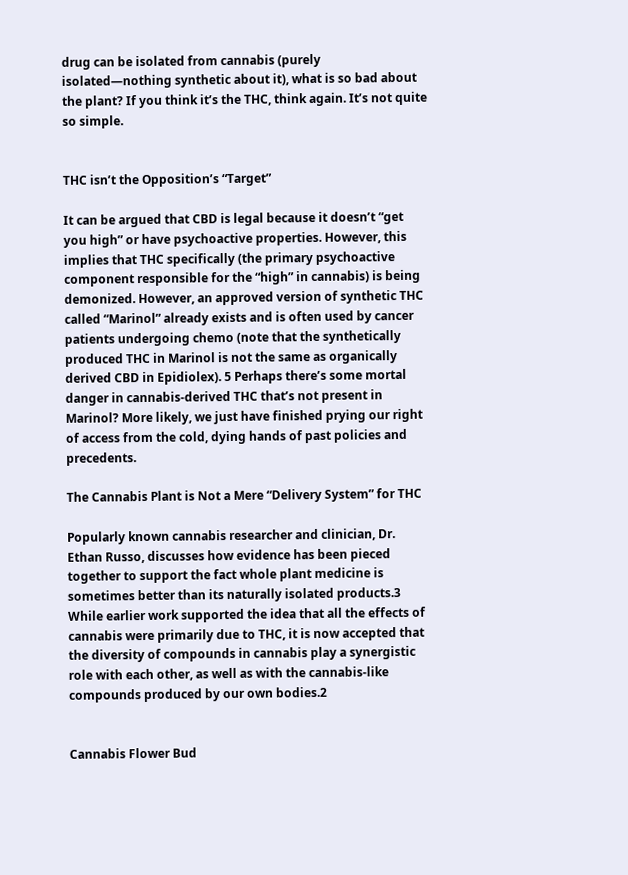drug can be isolated from cannabis (purely isolated—nothing synthetic about it), what is so bad about the plant? If you think it’s the THC, think again. It’s not quite so simple.


THC isn’t the Opposition’s “Target”

It can be argued that CBD is legal because it doesn’t “get you high” or have psychoactive properties. However, this implies that THC specifically (the primary psychoactive component responsible for the “high” in cannabis) is being demonized. However, an approved version of synthetic THC called “Marinol” already exists and is often used by cancer patients undergoing chemo (note that the synthetically produced THC in Marinol is not the same as organically derived CBD in Epidiolex). 5 Perhaps there’s some mortal danger in cannabis-derived THC that’s not present in Marinol? More likely, we just have finished prying our right of access from the cold, dying hands of past policies and precedents.

The Cannabis Plant is Not a Mere “Delivery System” for THC

Popularly known cannabis researcher and clinician, Dr. Ethan Russo, discusses how evidence has been pieced together to support the fact whole plant medicine is sometimes better than its naturally isolated products.3 While earlier work supported the idea that all the effects of cannabis were primarily due to THC, it is now accepted that the diversity of compounds in cannabis play a synergistic role with each other, as well as with the cannabis-like compounds produced by our own bodies.2


Cannabis Flower Bud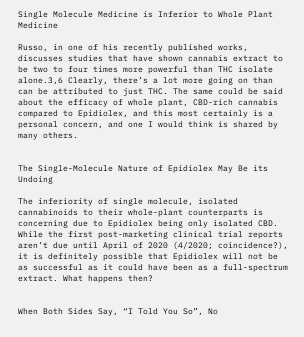Single Molecule Medicine is Inferior to Whole Plant Medicine

Russo, in one of his recently published works, discusses studies that have shown cannabis extract to be two to four times more powerful than THC isolate alone.3,6 Clearly, there’s a lot more going on than can be attributed to just THC. The same could be said about the efficacy of whole plant, CBD-rich cannabis compared to Epidiolex, and this most certainly is a personal concern, and one I would think is shared by many others.


The Single-Molecule Nature of Epidiolex May Be its Undoing

The inferiority of single molecule, isolated cannabinoids to their whole-plant counterparts is concerning due to Epidiolex being only isolated CBD. While the first post-marketing clinical trial reports aren’t due until April of 2020 (4/2020; coincidence?), it is definitely possible that Epidiolex will not be as successful as it could have been as a full-spectrum extract. What happens then?


When Both Sides Say, “I Told You So”, No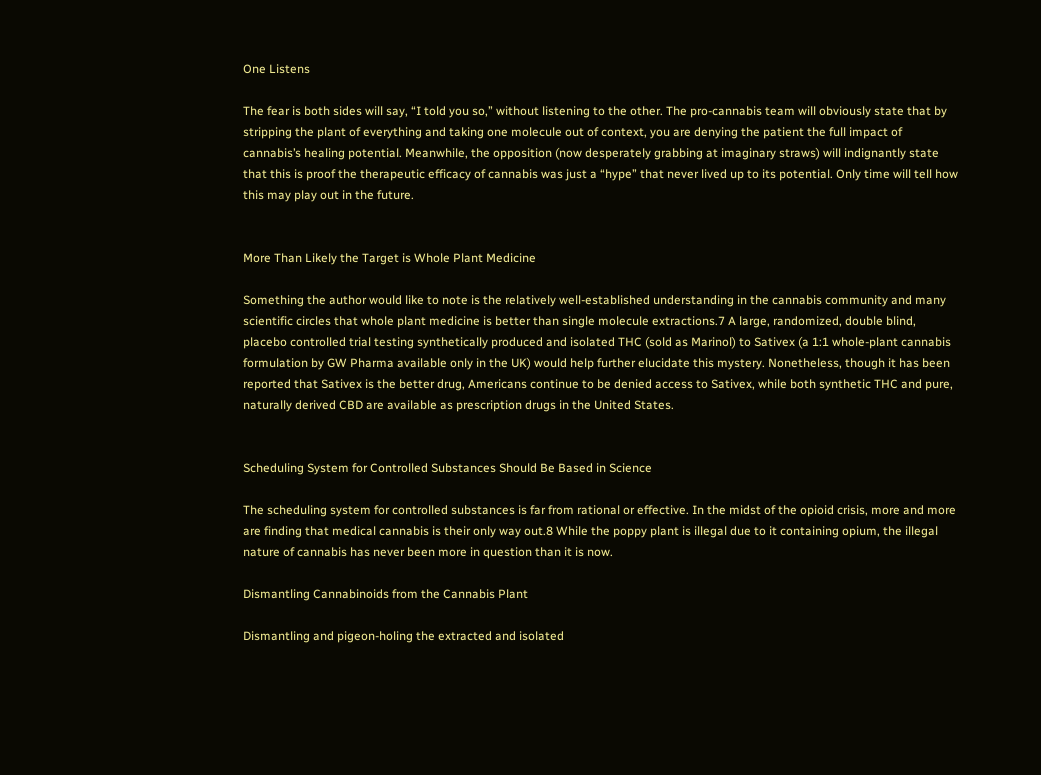One Listens

The fear is both sides will say, “I told you so,” without listening to the other. The pro-cannabis team will obviously state that by stripping the plant of everything and taking one molecule out of context, you are denying the patient the full impact of cannabis’s healing potential. Meanwhile, the opposition (now desperately grabbing at imaginary straws) will indignantly state that this is proof the therapeutic efficacy of cannabis was just a “hype” that never lived up to its potential. Only time will tell how this may play out in the future.


More Than Likely the Target is Whole Plant Medicine

Something the author would like to note is the relatively well-established understanding in the cannabis community and many scientific circles that whole plant medicine is better than single molecule extractions.7 A large, randomized, double blind, placebo controlled trial testing synthetically produced and isolated THC (sold as Marinol) to Sativex (a 1:1 whole-plant cannabis formulation by GW Pharma available only in the UK) would help further elucidate this mystery. Nonetheless, though it has been reported that Sativex is the better drug, Americans continue to be denied access to Sativex, while both synthetic THC and pure, naturally derived CBD are available as prescription drugs in the United States.


Scheduling System for Controlled Substances Should Be Based in Science

The scheduling system for controlled substances is far from rational or effective. In the midst of the opioid crisis, more and more are finding that medical cannabis is their only way out.8 While the poppy plant is illegal due to it containing opium, the illegal nature of cannabis has never been more in question than it is now.

Dismantling Cannabinoids from the Cannabis Plant

Dismantling and pigeon-holing the extracted and isolated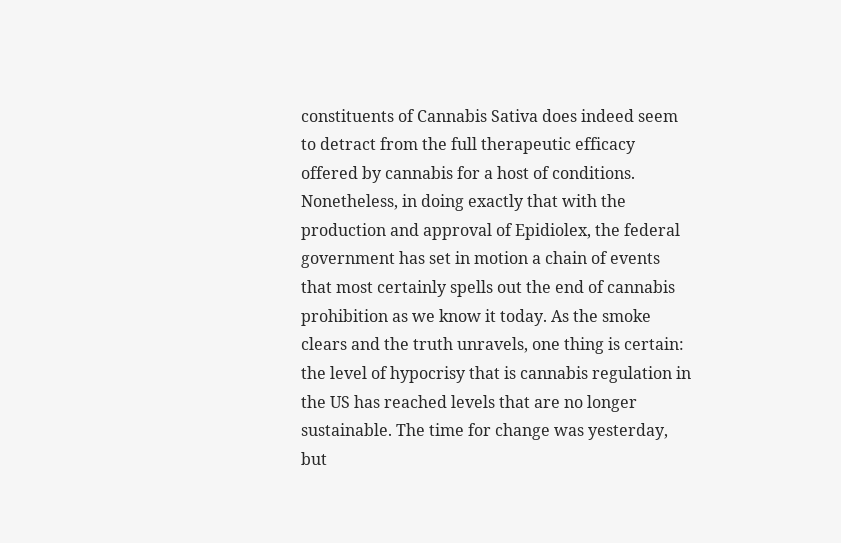constituents of Cannabis Sativa does indeed seem to detract from the full therapeutic efficacy offered by cannabis for a host of conditions. Nonetheless, in doing exactly that with the production and approval of Epidiolex, the federal government has set in motion a chain of events that most certainly spells out the end of cannabis prohibition as we know it today. As the smoke clears and the truth unravels, one thing is certain: the level of hypocrisy that is cannabis regulation in the US has reached levels that are no longer sustainable. The time for change was yesterday, but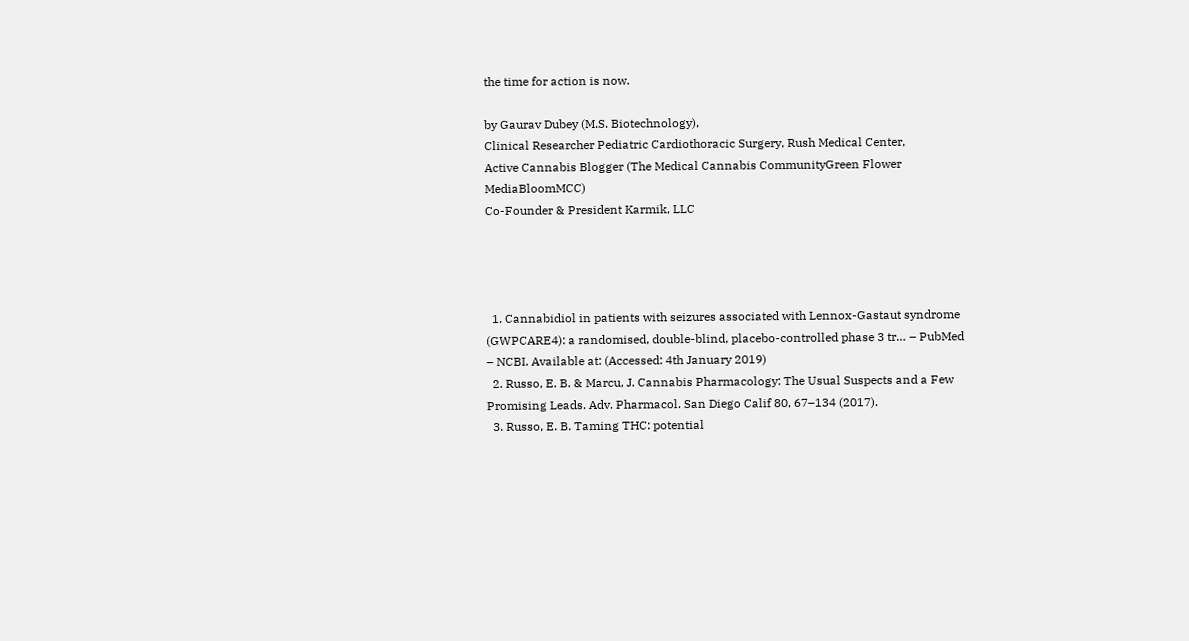the time for action is now.

by Gaurav Dubey (M.S. Biotechnology),
Clinical Researcher Pediatric Cardiothoracic Surgery, Rush Medical Center,
Active Cannabis Blogger (The Medical Cannabis CommunityGreen Flower MediaBloomMCC)
Co-Founder & President Karmik, LLC




  1. Cannabidiol in patients with seizures associated with Lennox-Gastaut syndrome (GWPCARE4): a randomised, double-blind, placebo-controlled phase 3 tr… – PubMed – NCBI. Available at: (Accessed: 4th January 2019)
  2. Russo, E. B. & Marcu, J. Cannabis Pharmacology: The Usual Suspects and a Few Promising Leads. Adv. Pharmacol. San Diego Calif 80, 67–134 (2017).
  3. Russo, E. B. Taming THC: potential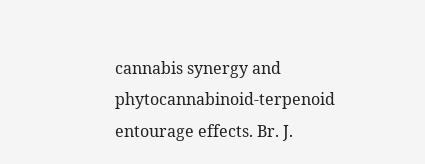cannabis synergy and phytocannabinoid-terpenoid entourage effects. Br. J.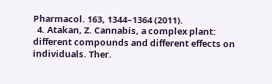Pharmacol. 163, 1344–1364 (2011).
  4. Atakan, Z. Cannabis, a complex plant: different compounds and different effects on individuals. Ther.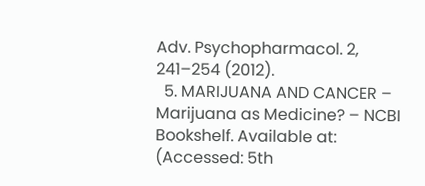Adv. Psychopharmacol. 2, 241–254 (2012).
  5. MARIJUANA AND CANCER – Marijuana as Medicine? – NCBI Bookshelf. Available at: (Accessed: 5th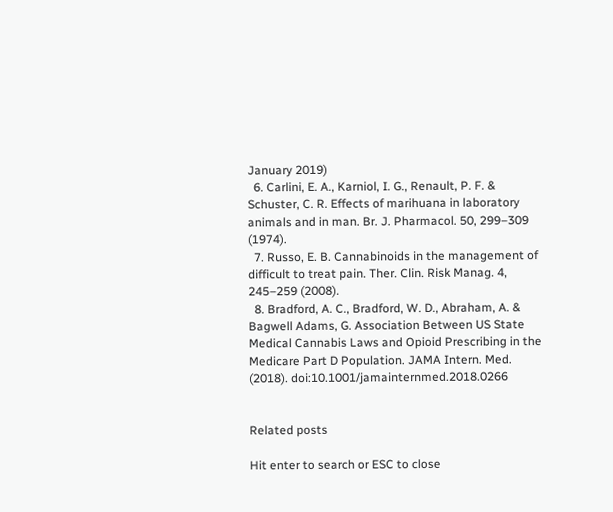January 2019)
  6. Carlini, E. A., Karniol, I. G., Renault, P. F. & Schuster, C. R. Effects of marihuana in laboratory animals and in man. Br. J. Pharmacol. 50, 299–309 (1974).
  7. Russo, E. B. Cannabinoids in the management of difficult to treat pain. Ther. Clin. Risk Manag. 4, 245–259 (2008).
  8. Bradford, A. C., Bradford, W. D., Abraham, A. & Bagwell Adams, G. Association Between US State Medical Cannabis Laws and Opioid Prescribing in the Medicare Part D Population. JAMA Intern. Med. (2018). doi:10.1001/jamainternmed.2018.0266


Related posts

Hit enter to search or ESC to close